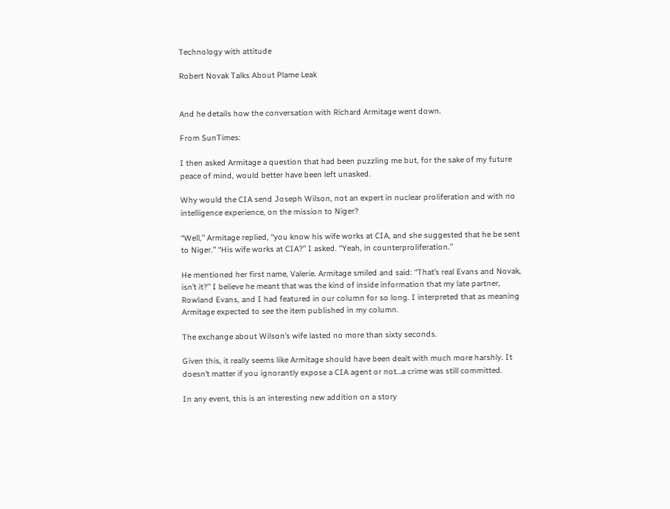Technology with attitude

Robert Novak Talks About Plame Leak


And he details how the conversation with Richard Armitage went down.

From SunTimes:

I then asked Armitage a question that had been puzzling me but, for the sake of my future peace of mind, would better have been left unasked.

Why would the CIA send Joseph Wilson, not an expert in nuclear proliferation and with no intelligence experience, on the mission to Niger?

“Well,” Armitage replied, “you know his wife works at CIA, and she suggested that he be sent to Niger.” “His wife works at CIA?” I asked. “Yeah, in counterproliferation.”

He mentioned her first name, Valerie. Armitage smiled and said: “That’s real Evans and Novak, isn’t it?” I believe he meant that was the kind of inside information that my late partner, Rowland Evans, and I had featured in our column for so long. I interpreted that as meaning Armitage expected to see the item published in my column.

The exchange about Wilson’s wife lasted no more than sixty seconds.

Given this, it really seems like Armitage should have been dealt with much more harshly. It doesn’t matter if you ignorantly expose a CIA agent or not…a crime was still committed.

In any event, this is an interesting new addition on a story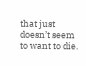that just doesn’t seem to want to die.